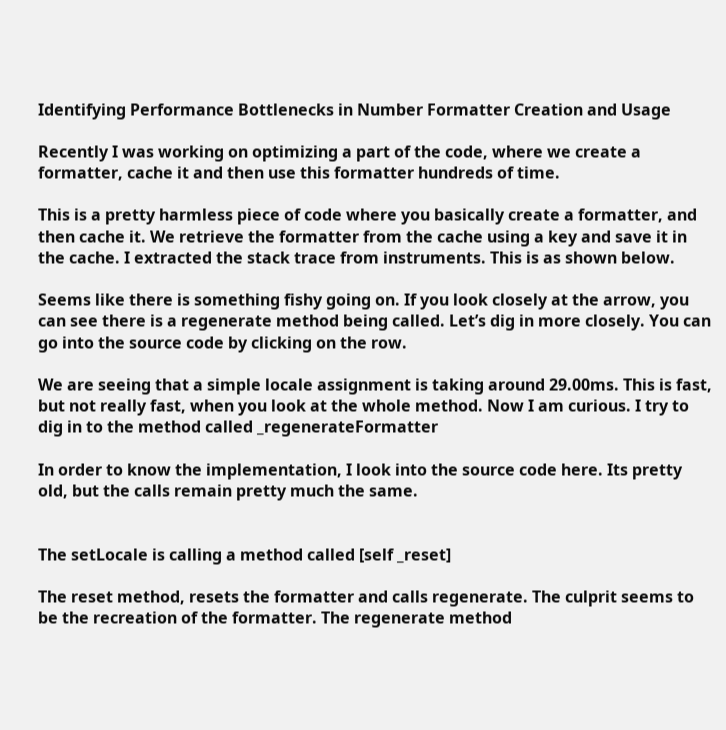Identifying Performance Bottlenecks in Number Formatter Creation and Usage

Recently I was working on optimizing a part of the code, where we create a formatter, cache it and then use this formatter hundreds of time.

This is a pretty harmless piece of code where you basically create a formatter, and then cache it. We retrieve the formatter from the cache using a key and save it in the cache. I extracted the stack trace from instruments. This is as shown below.

Seems like there is something fishy going on. If you look closely at the arrow, you can see there is a regenerate method being called. Let’s dig in more closely. You can go into the source code by clicking on the row.

We are seeing that a simple locale assignment is taking around 29.00ms. This is fast, but not really fast, when you look at the whole method. Now I am curious. I try to dig in to the method called _regenerateFormatter

In order to know the implementation, I look into the source code here. Its pretty old, but the calls remain pretty much the same.


The setLocale is calling a method called [self _reset]

The reset method, resets the formatter and calls regenerate. The culprit seems to be the recreation of the formatter. The regenerate method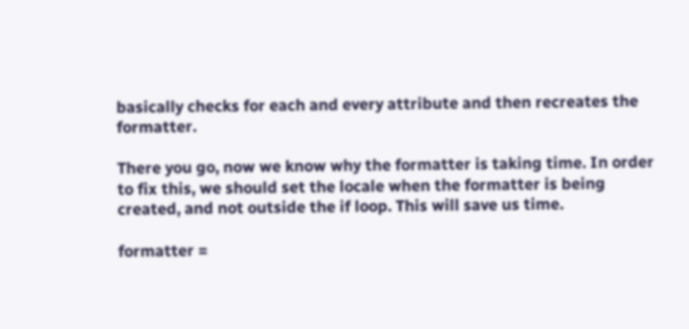basically checks for each and every attribute and then recreates the formatter.

There you go, now we know why the formatter is taking time. In order to fix this, we should set the locale when the formatter is being created, and not outside the if loop. This will save us time.

formatter =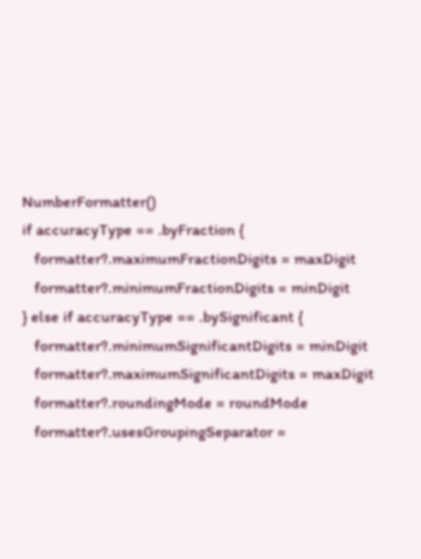NumberFormatter()
if accuracyType == .byFraction {
   formatter?.maximumFractionDigits = maxDigit
   formatter?.minimumFractionDigits = minDigit
} else if accuracyType == .bySignificant {
   formatter?.minimumSignificantDigits = minDigit
   formatter?.maximumSignificantDigits = maxDigit
   formatter?.roundingMode = roundMode
   formatter?.usesGroupingSeparator =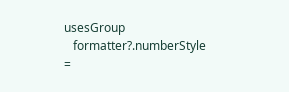usesGroup
   formatter?.numberStyle =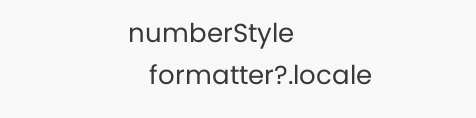numberStyle
   formatter?.locale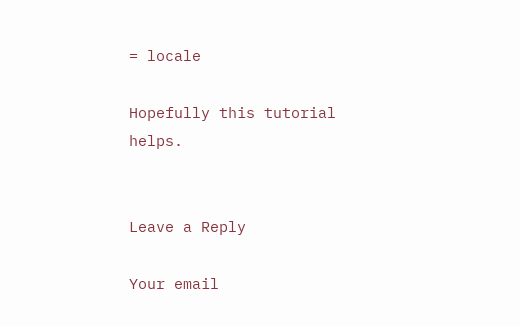= locale

Hopefully this tutorial helps.


Leave a Reply

Your email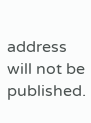address will not be published.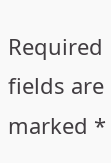Required fields are marked *